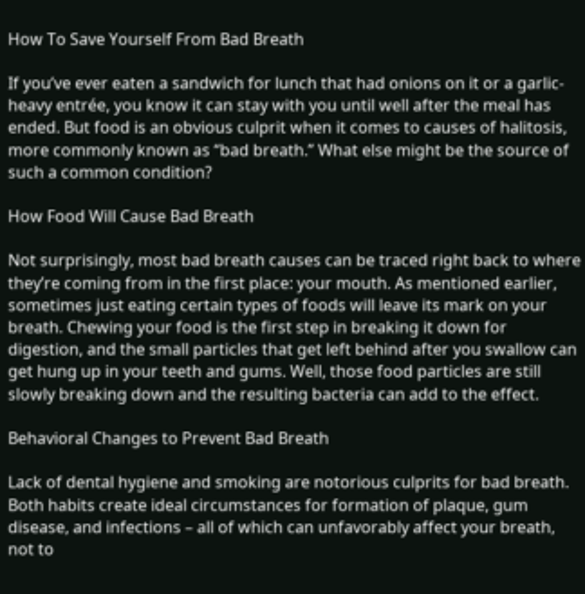How To Save Yourself From Bad Breath

If you’ve ever eaten a sandwich for lunch that had onions on it or a garlic-heavy entrée, you know it can stay with you until well after the meal has ended. But food is an obvious culprit when it comes to causes of halitosis, more commonly known as “bad breath.” What else might be the source of such a common condition?

How Food Will Cause Bad Breath

Not surprisingly, most bad breath causes can be traced right back to where they’re coming from in the first place: your mouth. As mentioned earlier, sometimes just eating certain types of foods will leave its mark on your breath. Chewing your food is the first step in breaking it down for digestion, and the small particles that get left behind after you swallow can get hung up in your teeth and gums. Well, those food particles are still slowly breaking down and the resulting bacteria can add to the effect.

Behavioral Changes to Prevent Bad Breath

Lack of dental hygiene and smoking are notorious culprits for bad breath. Both habits create ideal circumstances for formation of plaque, gum disease, and infections – all of which can unfavorably affect your breath, not to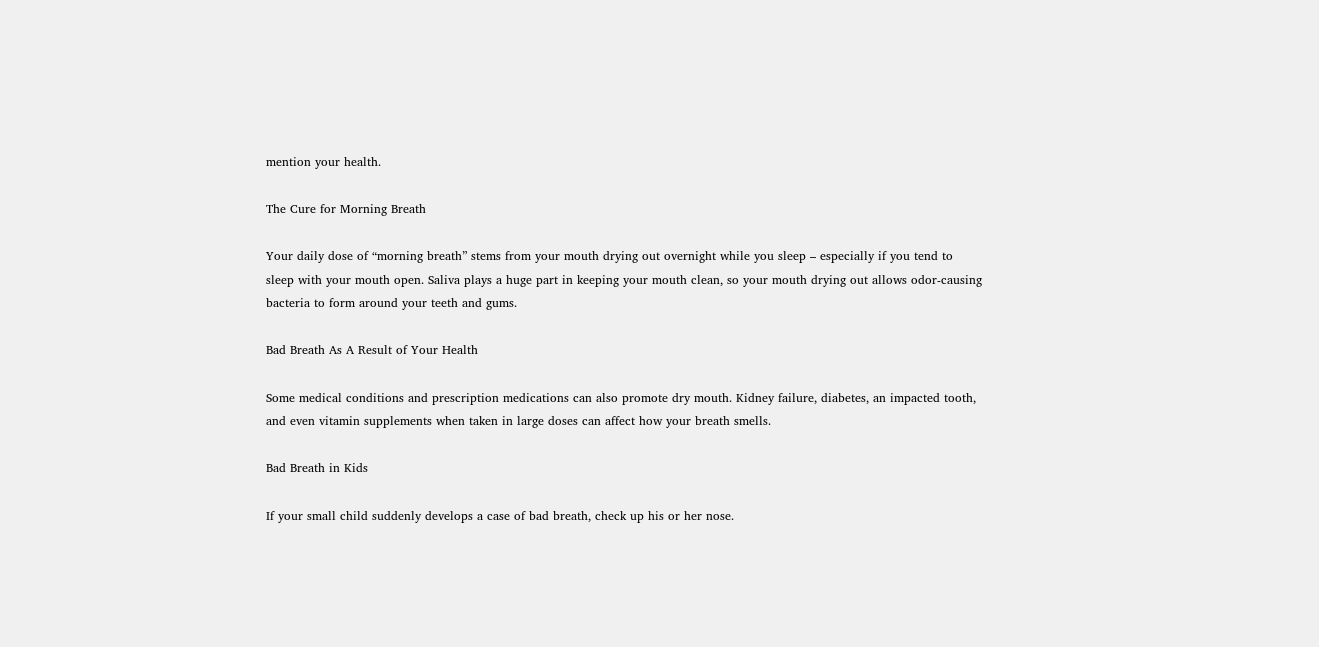mention your health.

The Cure for Morning Breath

Your daily dose of “morning breath” stems from your mouth drying out overnight while you sleep – especially if you tend to sleep with your mouth open. Saliva plays a huge part in keeping your mouth clean, so your mouth drying out allows odor-causing bacteria to form around your teeth and gums.

Bad Breath As A Result of Your Health

Some medical conditions and prescription medications can also promote dry mouth. Kidney failure, diabetes, an impacted tooth, and even vitamin supplements when taken in large doses can affect how your breath smells.

Bad Breath in Kids

If your small child suddenly develops a case of bad breath, check up his or her nose.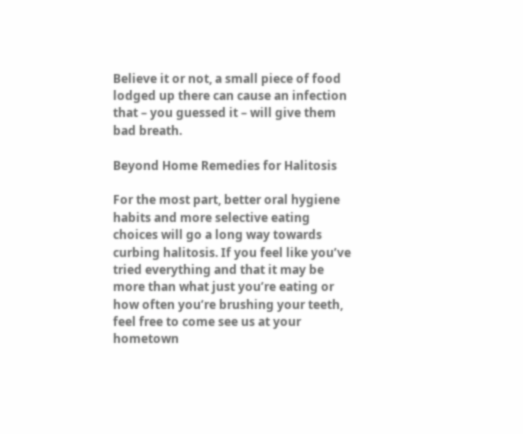Believe it or not, a small piece of food lodged up there can cause an infection that – you guessed it – will give them bad breath.

Beyond Home Remedies for Halitosis

For the most part, better oral hygiene habits and more selective eating choices will go a long way towards curbing halitosis. If you feel like you’ve tried everything and that it may be more than what just you’re eating or how often you’re brushing your teeth, feel free to come see us at your hometown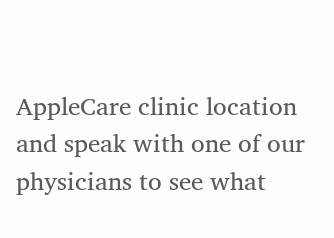AppleCare clinic location and speak with one of our physicians to see what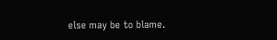else may be to blame.